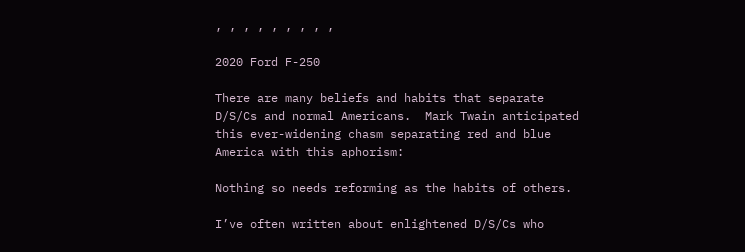, , , , , , , , ,

2020 Ford F-250

There are many beliefs and habits that separate D/S/Cs and normal Americans.  Mark Twain anticipated this ever-widening chasm separating red and blue America with this aphorism:

Nothing so needs reforming as the habits of others.

I’ve often written about enlightened D/S/Cs who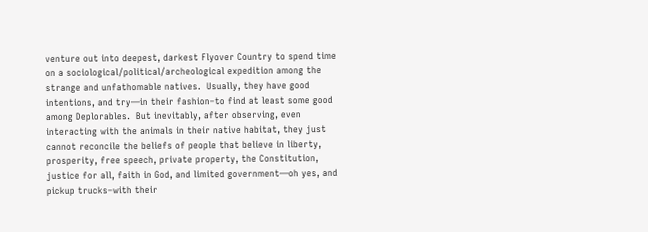venture out into deepest, darkest Flyover Country to spend time on a sociological/political/archeological expedition among the strange and unfathomable natives.  Usually, they have good intentions, and try—in their fashion–to find at least some good among Deplorables.  But inevitably, after observing, even interacting with the animals in their native habitat, they just cannot reconcile the beliefs of people that believe in liberty, prosperity, free speech, private property, the Constitution, justice for all, faith in God, and limited government—oh yes, and pickup trucks–with their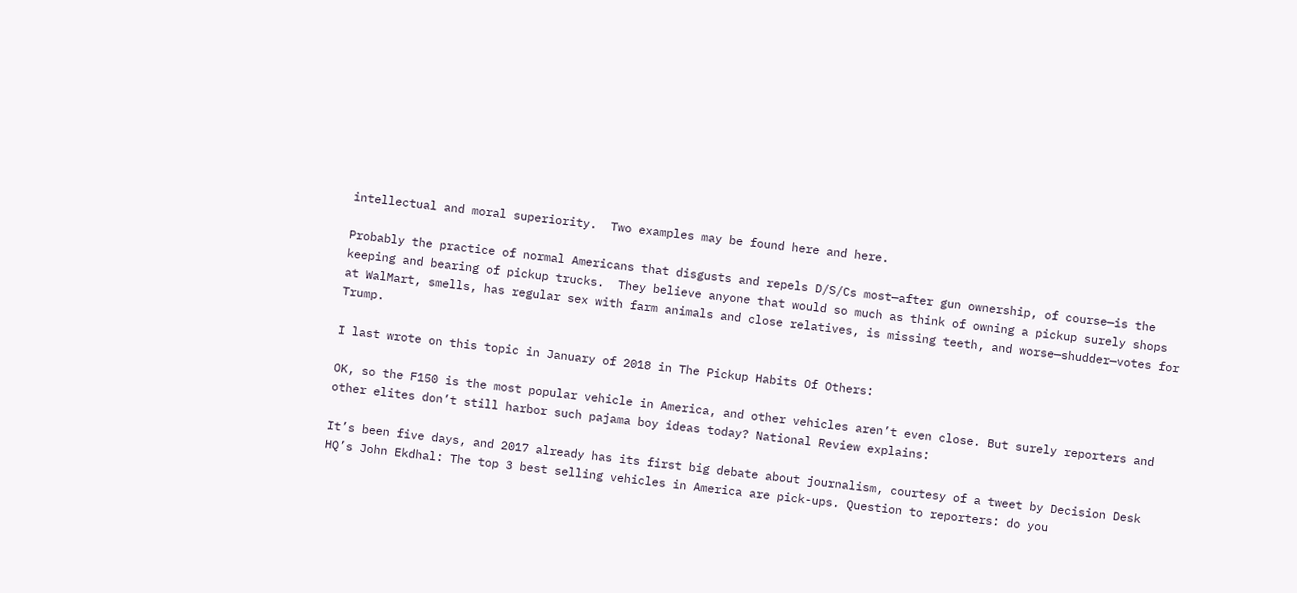intellectual and moral superiority.  Two examples may be found here and here.

Probably the practice of normal Americans that disgusts and repels D/S/Cs most—after gun ownership, of course—is the keeping and bearing of pickup trucks.  They believe anyone that would so much as think of owning a pickup surely shops at WalMart, smells, has regular sex with farm animals and close relatives, is missing teeth, and worse—shudder—votes for Trump.

I last wrote on this topic in January of 2018 in The Pickup Habits Of Others:

OK, so the F150 is the most popular vehicle in America, and other vehicles aren’t even close. But surely reporters and other elites don’t still harbor such pajama boy ideas today? National Review explains:

It’s been five days, and 2017 already has its first big debate about journalism, courtesy of a tweet by Decision Desk HQ’s John Ekdhal: The top 3 best selling vehicles in America are pick-ups. Question to reporters: do you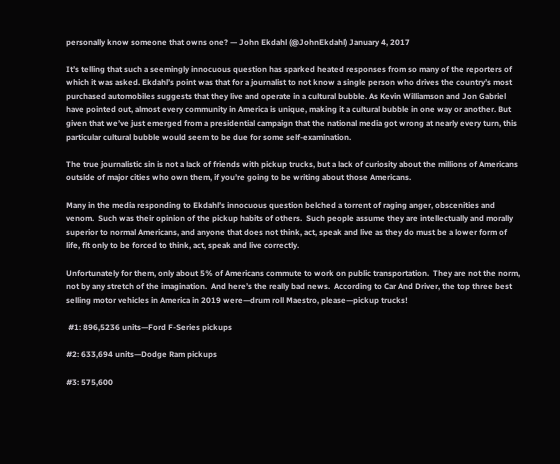personally know someone that owns one? — John Ekdahl (@JohnEkdahl) January 4, 2017

It’s telling that such a seemingly innocuous question has sparked heated responses from so many of the reporters of which it was asked. Ekdahl’s point was that for a journalist to not know a single person who drives the country’s most purchased automobiles suggests that they live and operate in a cultural bubble. As Kevin Williamson and Jon Gabriel have pointed out, almost every community in America is unique, making it a cultural bubble in one way or another. But given that we’ve just emerged from a presidential campaign that the national media got wrong at nearly every turn, this particular cultural bubble would seem to be due for some self-examination.

The true journalistic sin is not a lack of friends with pickup trucks, but a lack of curiosity about the millions of Americans outside of major cities who own them, if you’re going to be writing about those Americans.

Many in the media responding to Ekdahl’s innocuous question belched a torrent of raging anger, obscenities and venom.  Such was their opinion of the pickup habits of others.  Such people assume they are intellectually and morally superior to normal Americans, and anyone that does not think, act, speak and live as they do must be a lower form of life, fit only to be forced to think, act, speak and live correctly.

Unfortunately for them, only about 5% of Americans commute to work on public transportation.  They are not the norm, not by any stretch of the imagination.  And here’s the really bad news.  According to Car And Driver, the top three best selling motor vehicles in America in 2019 were—drum roll Maestro, please—pickup trucks!

 #1: 896,5236 units—Ford F-Series pickups

#2: 633,694 units—Dodge Ram pickups

#3: 575,600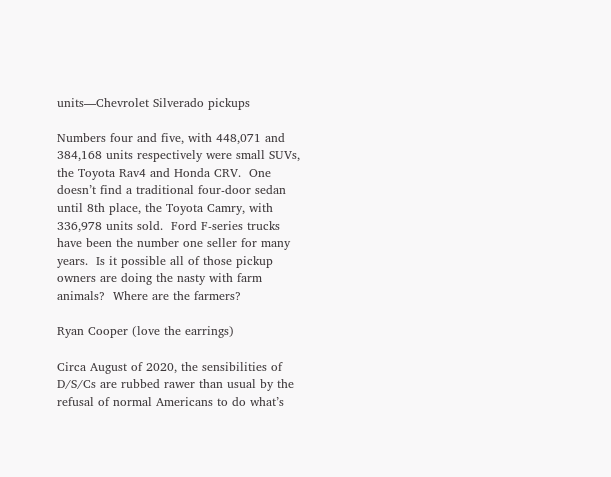units—Chevrolet Silverado pickups

Numbers four and five, with 448,071 and 384,168 units respectively were small SUVs, the Toyota Rav4 and Honda CRV.  One doesn’t find a traditional four-door sedan until 8th place, the Toyota Camry, with 336,978 units sold.  Ford F-series trucks have been the number one seller for many years.  Is it possible all of those pickup owners are doing the nasty with farm animals?  Where are the farmers?

Ryan Cooper (love the earrings)

Circa August of 2020, the sensibilities of D/S/Cs are rubbed rawer than usual by the refusal of normal Americans to do what’s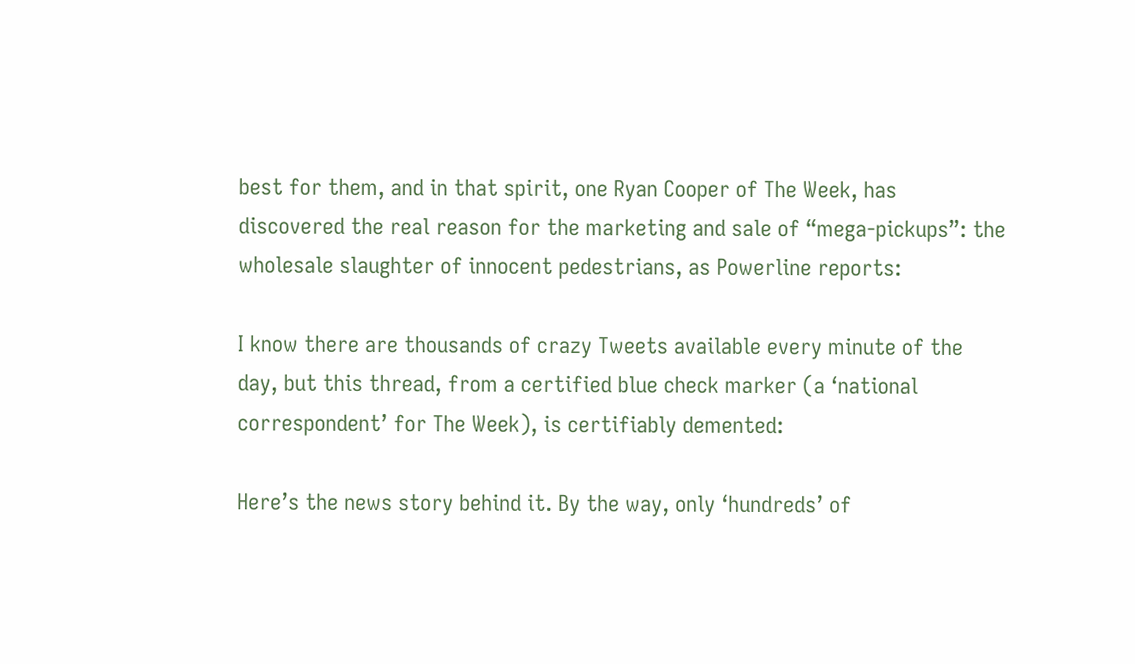best for them, and in that spirit, one Ryan Cooper of The Week, has discovered the real reason for the marketing and sale of “mega-pickups”: the wholesale slaughter of innocent pedestrians, as Powerline reports:

I know there are thousands of crazy Tweets available every minute of the day, but this thread, from a certified blue check marker (a ‘national correspondent’ for The Week), is certifiably demented:

Here’s the news story behind it. By the way, only ‘hundreds’ of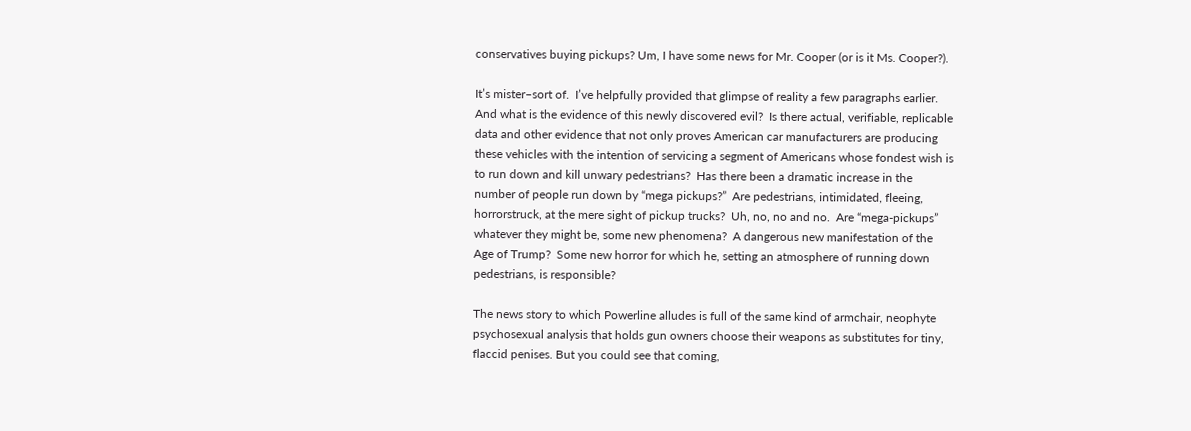conservatives buying pickups? Um, I have some news for Mr. Cooper (or is it Ms. Cooper?).

It’s mister–sort of.  I’ve helpfully provided that glimpse of reality a few paragraphs earlier.  And what is the evidence of this newly discovered evil?  Is there actual, verifiable, replicable data and other evidence that not only proves American car manufacturers are producing these vehicles with the intention of servicing a segment of Americans whose fondest wish is to run down and kill unwary pedestrians?  Has there been a dramatic increase in the number of people run down by “mega pickups?”  Are pedestrians, intimidated, fleeing, horrorstruck, at the mere sight of pickup trucks?  Uh, no, no and no.  Are “mega-pickups” whatever they might be, some new phenomena?  A dangerous new manifestation of the Age of Trump?  Some new horror for which he, setting an atmosphere of running down pedestrians, is responsible?

The news story to which Powerline alludes is full of the same kind of armchair, neophyte psychosexual analysis that holds gun owners choose their weapons as substitutes for tiny, flaccid penises. But you could see that coming,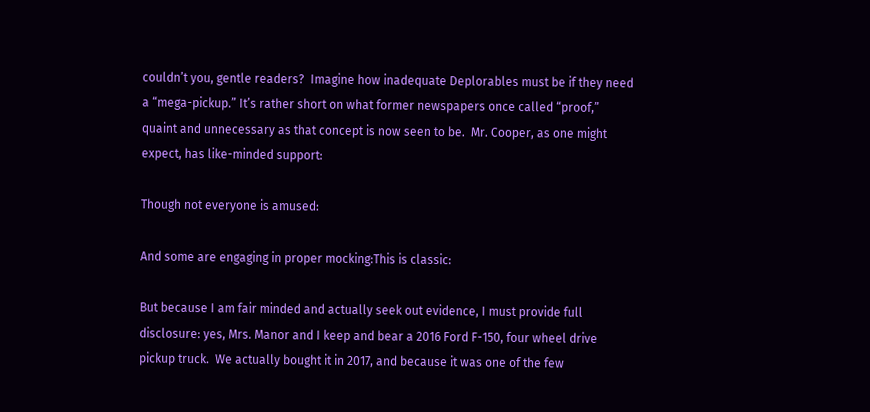couldn’t you, gentle readers?  Imagine how inadequate Deplorables must be if they need a “mega-pickup.” It’s rather short on what former newspapers once called “proof,” quaint and unnecessary as that concept is now seen to be.  Mr. Cooper, as one might expect, has like-minded support:

Though not everyone is amused:

And some are engaging in proper mocking:This is classic:

But because I am fair minded and actually seek out evidence, I must provide full disclosure: yes, Mrs. Manor and I keep and bear a 2016 Ford F-150, four wheel drive pickup truck.  We actually bought it in 2017, and because it was one of the few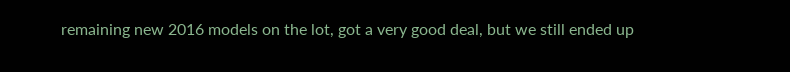remaining new 2016 models on the lot, got a very good deal, but we still ended up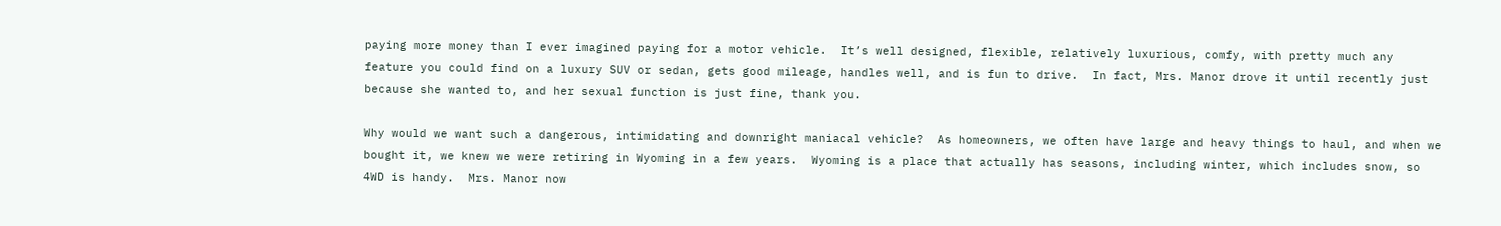paying more money than I ever imagined paying for a motor vehicle.  It’s well designed, flexible, relatively luxurious, comfy, with pretty much any feature you could find on a luxury SUV or sedan, gets good mileage, handles well, and is fun to drive.  In fact, Mrs. Manor drove it until recently just because she wanted to, and her sexual function is just fine, thank you.

Why would we want such a dangerous, intimidating and downright maniacal vehicle?  As homeowners, we often have large and heavy things to haul, and when we bought it, we knew we were retiring in Wyoming in a few years.  Wyoming is a place that actually has seasons, including winter, which includes snow, so 4WD is handy.  Mrs. Manor now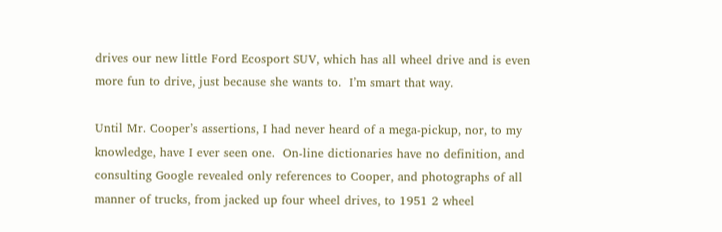drives our new little Ford Ecosport SUV, which has all wheel drive and is even more fun to drive, just because she wants to.  I’m smart that way.

Until Mr. Cooper’s assertions, I had never heard of a mega-pickup, nor, to my knowledge, have I ever seen one.  On-line dictionaries have no definition, and consulting Google revealed only references to Cooper, and photographs of all manner of trucks, from jacked up four wheel drives, to 1951 2 wheel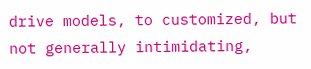drive models, to customized, but not generally intimidating,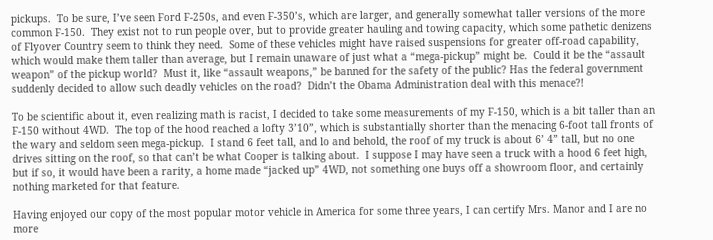pickups.  To be sure, I’ve seen Ford F-250s, and even F-350’s, which are larger, and generally somewhat taller versions of the more common F-150.  They exist not to run people over, but to provide greater hauling and towing capacity, which some pathetic denizens of Flyover Country seem to think they need.  Some of these vehicles might have raised suspensions for greater off-road capability, which would make them taller than average, but I remain unaware of just what a “mega-pickup” might be.  Could it be the “assault weapon” of the pickup world?  Must it, like “assault weapons,” be banned for the safety of the public? Has the federal government suddenly decided to allow such deadly vehicles on the road?  Didn’t the Obama Administration deal with this menace?!

To be scientific about it, even realizing math is racist, I decided to take some measurements of my F-150, which is a bit taller than an F-150 without 4WD.  The top of the hood reached a lofty 3’10”, which is substantially shorter than the menacing 6-foot tall fronts of the wary and seldom seen mega-pickup.  I stand 6 feet tall, and lo and behold, the roof of my truck is about 6’ 4” tall, but no one drives sitting on the roof, so that can’t be what Cooper is talking about.  I suppose I may have seen a truck with a hood 6 feet high, but if so, it would have been a rarity, a home made “jacked up” 4WD, not something one buys off a showroom floor, and certainly nothing marketed for that feature.

Having enjoyed our copy of the most popular motor vehicle in America for some three years, I can certify Mrs. Manor and I are no more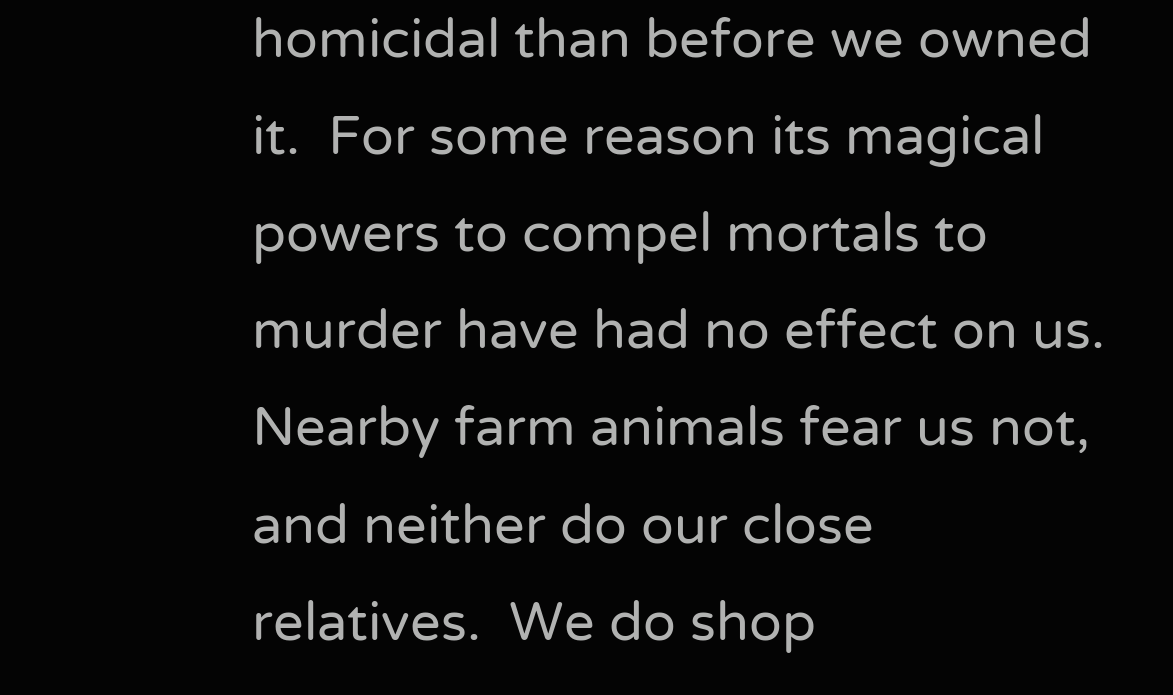homicidal than before we owned it.  For some reason its magical powers to compel mortals to murder have had no effect on us.  Nearby farm animals fear us not, and neither do our close relatives.  We do shop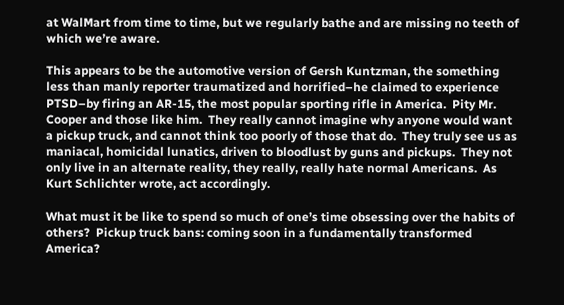at WalMart from time to time, but we regularly bathe and are missing no teeth of which we’re aware.

This appears to be the automotive version of Gersh Kuntzman, the something less than manly reporter traumatized and horrified–he claimed to experience PTSD–by firing an AR-15, the most popular sporting rifle in America.  Pity Mr. Cooper and those like him.  They really cannot imagine why anyone would want a pickup truck, and cannot think too poorly of those that do.  They truly see us as maniacal, homicidal lunatics, driven to bloodlust by guns and pickups.  They not only live in an alternate reality, they really, really hate normal Americans.  As Kurt Schlichter wrote, act accordingly.

What must it be like to spend so much of one’s time obsessing over the habits of others?  Pickup truck bans: coming soon in a fundamentally transformed America?